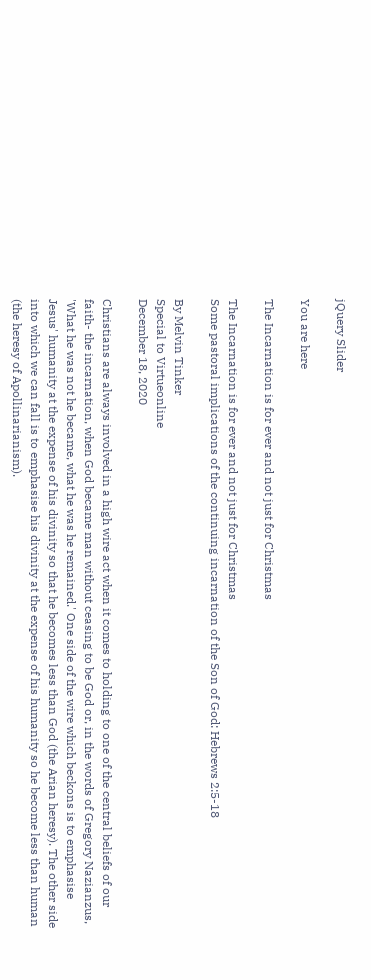jQuery Slider

You are here

The Incarnation is for ever and not just for Christmas

The Incarnation is for ever and not just for Christmas
Some pastoral implications of the continuing incarnation of the Son of God: Hebrews 2:5-18

By Melvin Tinker
Special to Virtueonline
December 18, 2020

Christians are always involved in a high wire act when it comes to holding to one of the central beliefs of our faith- the incarnation, when God became man without ceasing to be God or, in the words of Gregory Nazianzus, 'What he was not he became, what he was he remained.' One side of the wire which beckons is to emphasise Jesus' humanity at the expense of his divinity so that he becomes less than God (the Arian heresy). The other side into which we can fall is to emphasise his divinity at the expense of his humanity so he become less than human (the heresy of Apollinarianism).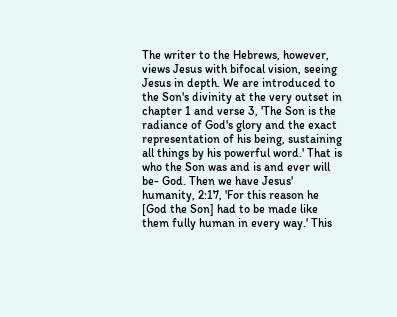The writer to the Hebrews, however, views Jesus with bifocal vision, seeing Jesus in depth. We are introduced to the Son's divinity at the very outset in chapter 1 and verse 3, 'The Son is the radiance of God's glory and the exact representation of his being, sustaining all things by his powerful word.' That is who the Son was and is and ever will be- God. Then we have Jesus' humanity, 2:17, 'For this reason he [God the Son] had to be made like them fully human in every way.' This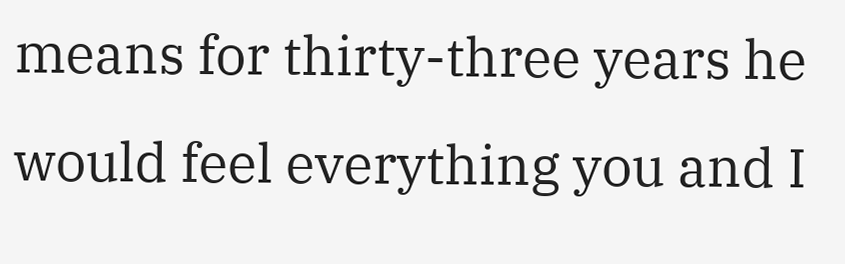means for thirty-three years he would feel everything you and I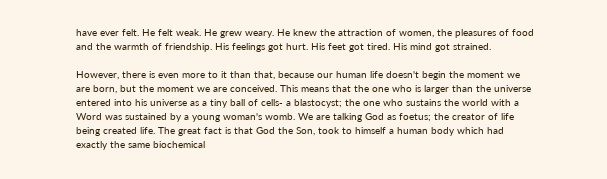have ever felt. He felt weak. He grew weary. He knew the attraction of women, the pleasures of food and the warmth of friendship. His feelings got hurt. His feet got tired. His mind got strained.

However, there is even more to it than that, because our human life doesn't begin the moment we are born, but the moment we are conceived. This means that the one who is larger than the universe entered into his universe as a tiny ball of cells- a blastocyst; the one who sustains the world with a Word was sustained by a young woman's womb. We are talking God as foetus; the creator of life being created life. The great fact is that God the Son, took to himself a human body which had exactly the same biochemical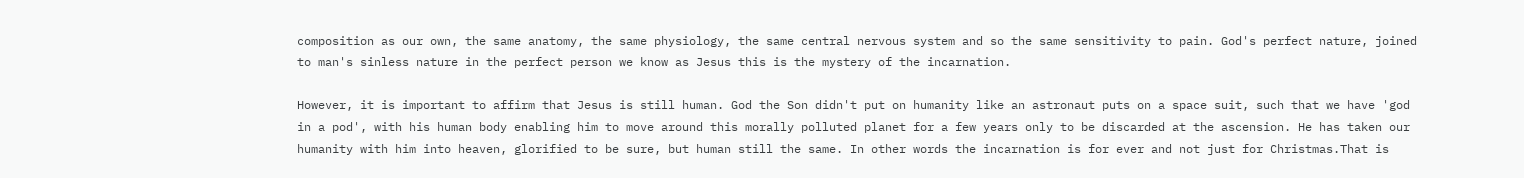composition as our own, the same anatomy, the same physiology, the same central nervous system and so the same sensitivity to pain. God's perfect nature, joined to man's sinless nature in the perfect person we know as Jesus this is the mystery of the incarnation.

However, it is important to affirm that Jesus is still human. God the Son didn't put on humanity like an astronaut puts on a space suit, such that we have 'god in a pod', with his human body enabling him to move around this morally polluted planet for a few years only to be discarded at the ascension. He has taken our humanity with him into heaven, glorified to be sure, but human still the same. In other words the incarnation is for ever and not just for Christmas.That is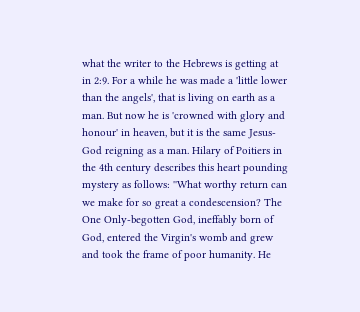what the writer to the Hebrews is getting at in 2:9. For a while he was made a 'little lower than the angels', that is living on earth as a man. But now he is 'crowned with glory and honour' in heaven, but it is the same Jesus- God reigning as a man. Hilary of Poitiers in the 4th century describes this heart pounding mystery as follows: ''What worthy return can we make for so great a condescension? The One Only-begotten God, ineffably born of God, entered the Virgin's womb and grew and took the frame of poor humanity. He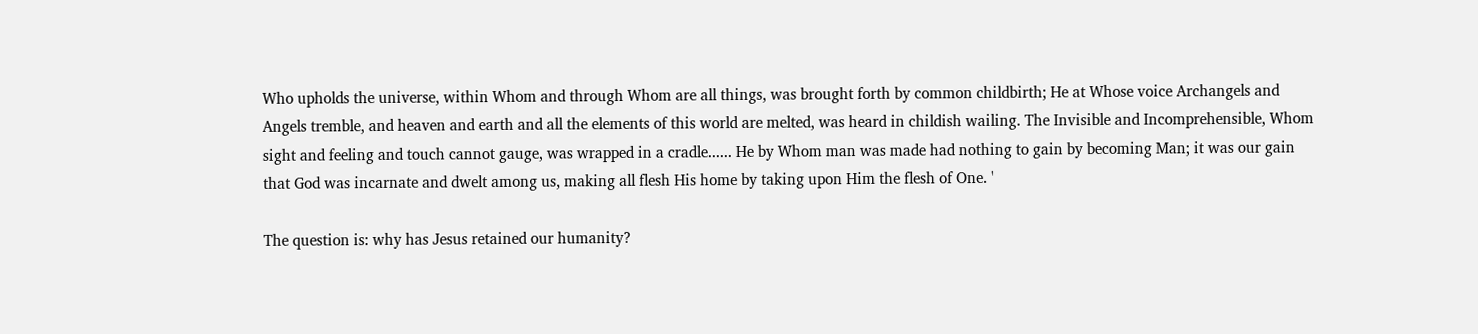Who upholds the universe, within Whom and through Whom are all things, was brought forth by common childbirth; He at Whose voice Archangels and Angels tremble, and heaven and earth and all the elements of this world are melted, was heard in childish wailing. The Invisible and Incomprehensible, Whom sight and feeling and touch cannot gauge, was wrapped in a cradle...... He by Whom man was made had nothing to gain by becoming Man; it was our gain that God was incarnate and dwelt among us, making all flesh His home by taking upon Him the flesh of One. '

The question is: why has Jesus retained our humanity?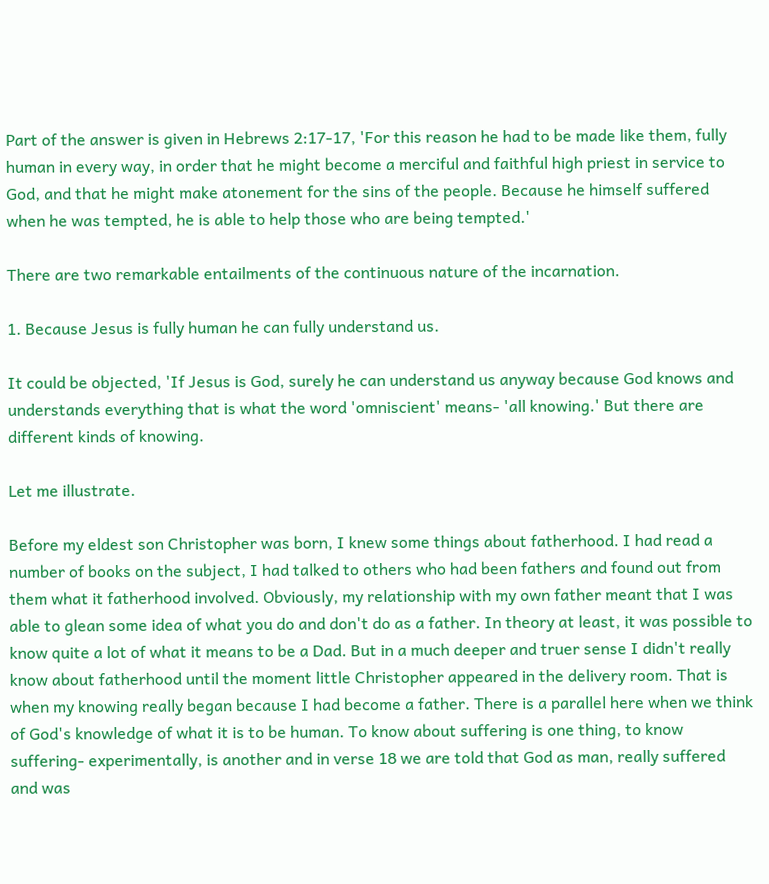Part of the answer is given in Hebrews 2:17-17, 'For this reason he had to be made like them, fully human in every way, in order that he might become a merciful and faithful high priest in service to God, and that he might make atonement for the sins of the people. Because he himself suffered when he was tempted, he is able to help those who are being tempted.'

There are two remarkable entailments of the continuous nature of the incarnation.

1. Because Jesus is fully human he can fully understand us.

It could be objected, 'If Jesus is God, surely he can understand us anyway because God knows and understands everything that is what the word 'omniscient' means- 'all knowing.' But there are different kinds of knowing.

Let me illustrate.

Before my eldest son Christopher was born, I knew some things about fatherhood. I had read a number of books on the subject, I had talked to others who had been fathers and found out from them what it fatherhood involved. Obviously, my relationship with my own father meant that I was able to glean some idea of what you do and don't do as a father. In theory at least, it was possible to know quite a lot of what it means to be a Dad. But in a much deeper and truer sense I didn't really know about fatherhood until the moment little Christopher appeared in the delivery room. That is when my knowing really began because I had become a father. There is a parallel here when we think of God's knowledge of what it is to be human. To know about suffering is one thing, to know suffering- experimentally, is another and in verse 18 we are told that God as man, really suffered and was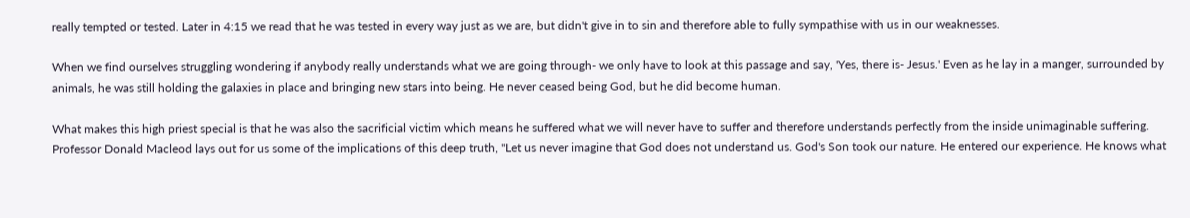really tempted or tested. Later in 4:15 we read that he was tested in every way just as we are, but didn't give in to sin and therefore able to fully sympathise with us in our weaknesses.

When we find ourselves struggling wondering if anybody really understands what we are going through- we only have to look at this passage and say, 'Yes, there is- Jesus.' Even as he lay in a manger, surrounded by animals, he was still holding the galaxies in place and bringing new stars into being. He never ceased being God, but he did become human.

What makes this high priest special is that he was also the sacrificial victim which means he suffered what we will never have to suffer and therefore understands perfectly from the inside unimaginable suffering. Professor Donald Macleod lays out for us some of the implications of this deep truth, ''Let us never imagine that God does not understand us. God's Son took our nature. He entered our experience. He knows what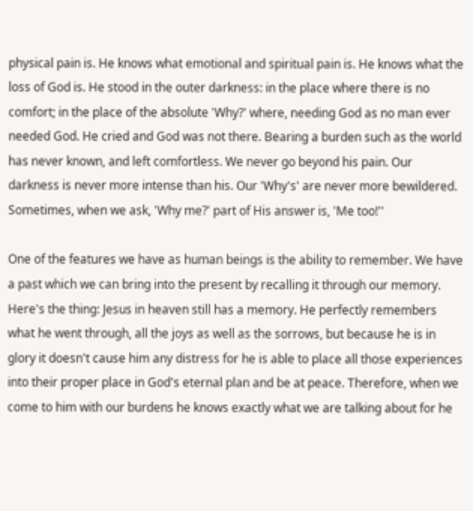physical pain is. He knows what emotional and spiritual pain is. He knows what the loss of God is. He stood in the outer darkness: in the place where there is no comfort; in the place of the absolute 'Why?' where, needing God as no man ever needed God. He cried and God was not there. Bearing a burden such as the world has never known, and left comfortless. We never go beyond his pain. Our darkness is never more intense than his. Our 'Why's' are never more bewildered. Sometimes, when we ask, 'Why me?' part of His answer is, 'Me too!''

One of the features we have as human beings is the ability to remember. We have a past which we can bring into the present by recalling it through our memory. Here's the thing: Jesus in heaven still has a memory. He perfectly remembers what he went through, all the joys as well as the sorrows, but because he is in glory it doesn't cause him any distress for he is able to place all those experiences into their proper place in God's eternal plan and be at peace. Therefore, when we come to him with our burdens he knows exactly what we are talking about for he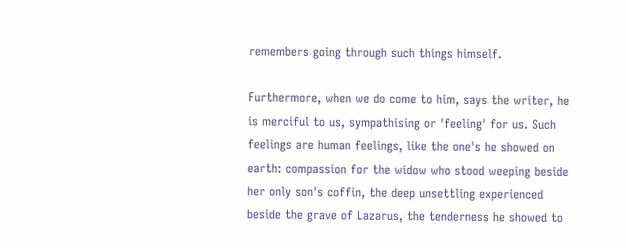remembers going through such things himself.

Furthermore, when we do come to him, says the writer, he is merciful to us, sympathising or 'feeling' for us. Such feelings are human feelings, like the one's he showed on earth: compassion for the widow who stood weeping beside her only son's coffin, the deep unsettling experienced beside the grave of Lazarus, the tenderness he showed to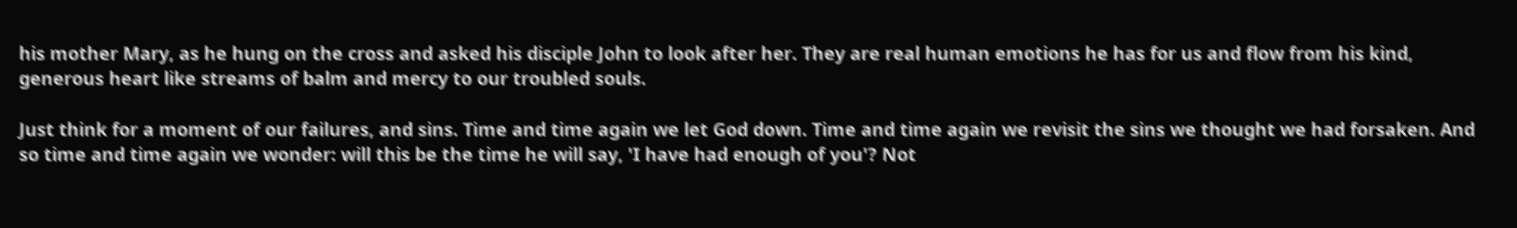his mother Mary, as he hung on the cross and asked his disciple John to look after her. They are real human emotions he has for us and flow from his kind, generous heart like streams of balm and mercy to our troubled souls.

Just think for a moment of our failures, and sins. Time and time again we let God down. Time and time again we revisit the sins we thought we had forsaken. And so time and time again we wonder: will this be the time he will say, 'I have had enough of you'? Not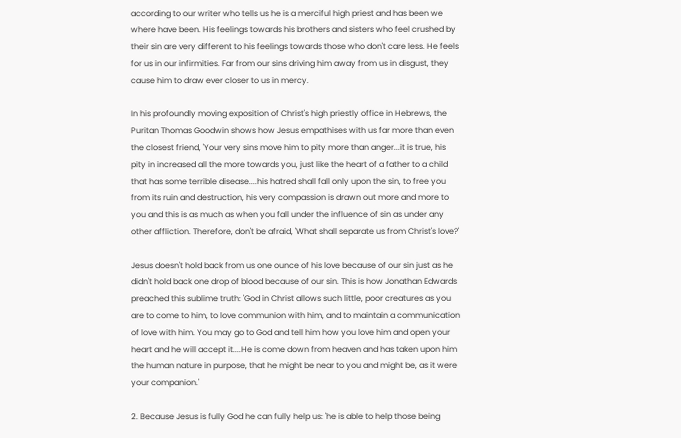according to our writer who tells us he is a merciful high priest and has been we where have been. His feelings towards his brothers and sisters who feel crushed by their sin are very different to his feelings towards those who don't care less. He feels for us in our infirmities. Far from our sins driving him away from us in disgust, they cause him to draw ever closer to us in mercy.

In his profoundly moving exposition of Christ's high priestly office in Hebrews, the Puritan Thomas Goodwin shows how Jesus empathises with us far more than even the closest friend, 'Your very sins move him to pity more than anger...it is true, his pity in increased all the more towards you, just like the heart of a father to a child that has some terrible disease....his hatred shall fall only upon the sin, to free you from its ruin and destruction, his very compassion is drawn out more and more to you and this is as much as when you fall under the influence of sin as under any other affliction. Therefore, don't be afraid, 'What shall separate us from Christ's love?'

Jesus doesn't hold back from us one ounce of his love because of our sin just as he didn't hold back one drop of blood because of our sin. This is how Jonathan Edwards preached this sublime truth: 'God in Christ allows such little, poor creatures as you are to come to him, to love communion with him, and to maintain a communication of love with him. You may go to God and tell him how you love him and open your heart and he will accept it....He is come down from heaven and has taken upon him the human nature in purpose, that he might be near to you and might be, as it were your companion.'

2. Because Jesus is fully God he can fully help us: 'he is able to help those being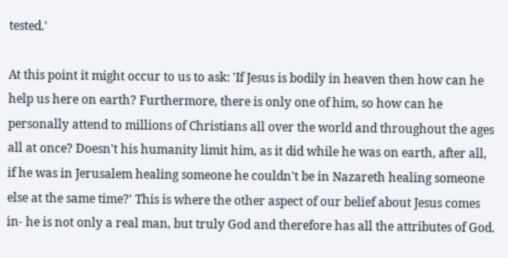tested.'

At this point it might occur to us to ask: 'If Jesus is bodily in heaven then how can he help us here on earth? Furthermore, there is only one of him, so how can he personally attend to millions of Christians all over the world and throughout the ages all at once? Doesn't his humanity limit him, as it did while he was on earth, after all, if he was in Jerusalem healing someone he couldn't be in Nazareth healing someone else at the same time?' This is where the other aspect of our belief about Jesus comes in- he is not only a real man, but truly God and therefore has all the attributes of God.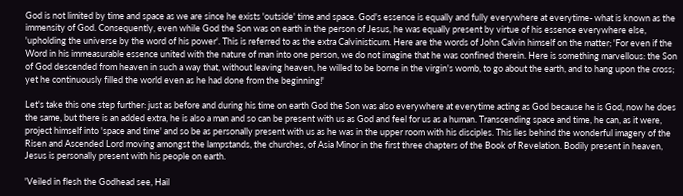God is not limited by time and space as we are since he exists 'outside' time and space. God's essence is equally and fully everywhere at everytime- what is known as the immensity of God. Consequently, even while God the Son was on earth in the person of Jesus, he was equally present by virtue of his essence everywhere else, 'upholding the universe by the word of his power'. This is referred to as the extra Calvinisticum. Here are the words of John Calvin himself on the matter; 'For even if the Word in his immeasurable essence united with the nature of man into one person, we do not imagine that he was confined therein. Here is something marvellous: the Son of God descended from heaven in such a way that, without leaving heaven, he willed to be borne in the virgin's womb, to go about the earth, and to hang upon the cross; yet he continuously filled the world even as he had done from the beginning!'

Let's take this one step further: just as before and during his time on earth God the Son was also everywhere at everytime acting as God because he is God, now he does the same, but there is an added extra, he is also a man and so can be present with us as God and feel for us as a human. Transcending space and time, he can, as it were, project himself into 'space and time' and so be as personally present with us as he was in the upper room with his disciples. This lies behind the wonderful imagery of the Risen and Ascended Lord moving amongst the lampstands, the churches, of Asia Minor in the first three chapters of the Book of Revelation. Bodily present in heaven, Jesus is personally present with his people on earth.

'Veiled in flesh the Godhead see, Hail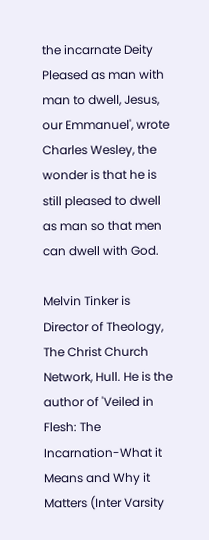the incarnate Deity Pleased as man with man to dwell, Jesus, our Emmanuel', wrote Charles Wesley, the wonder is that he is still pleased to dwell as man so that men can dwell with God.

Melvin Tinker is Director of Theology, The Christ Church Network, Hull. He is the author of 'Veiled in Flesh: The Incarnation-What it Means and Why it Matters (Inter Varsity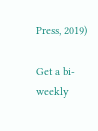Press, 2019)

Get a bi-weekly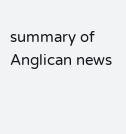summary of Anglican news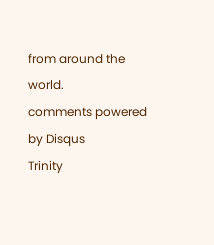from around the world.
comments powered by Disqus
Trinity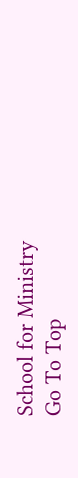School for Ministry
Go To Top